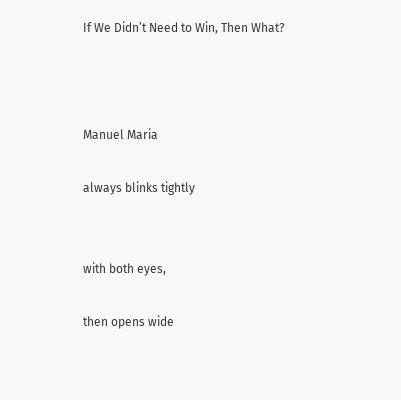If We Didn’t Need to Win, Then What?



Manuel Maria

always blinks tightly


with both eyes,

then opens wide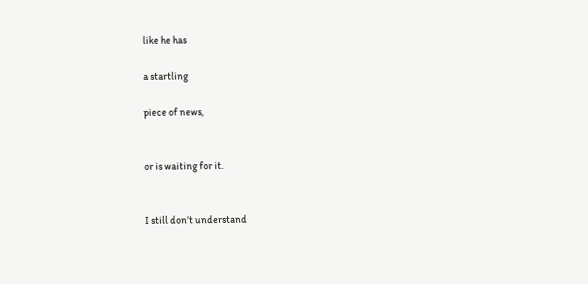like he has

a startling

piece of news,


or is waiting for it.


I still don’t understand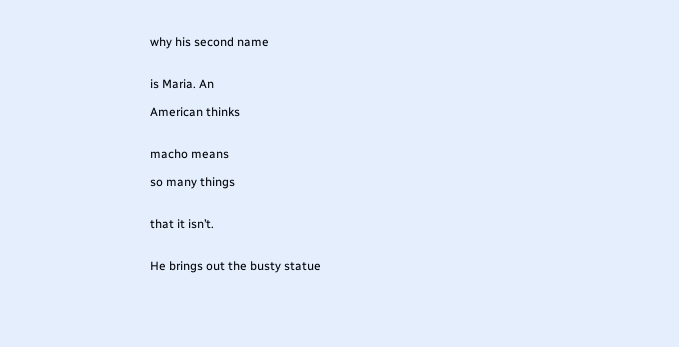why his second name


is Maria. An

American thinks


macho means

so many things


that it isn’t.


He brings out the busty statue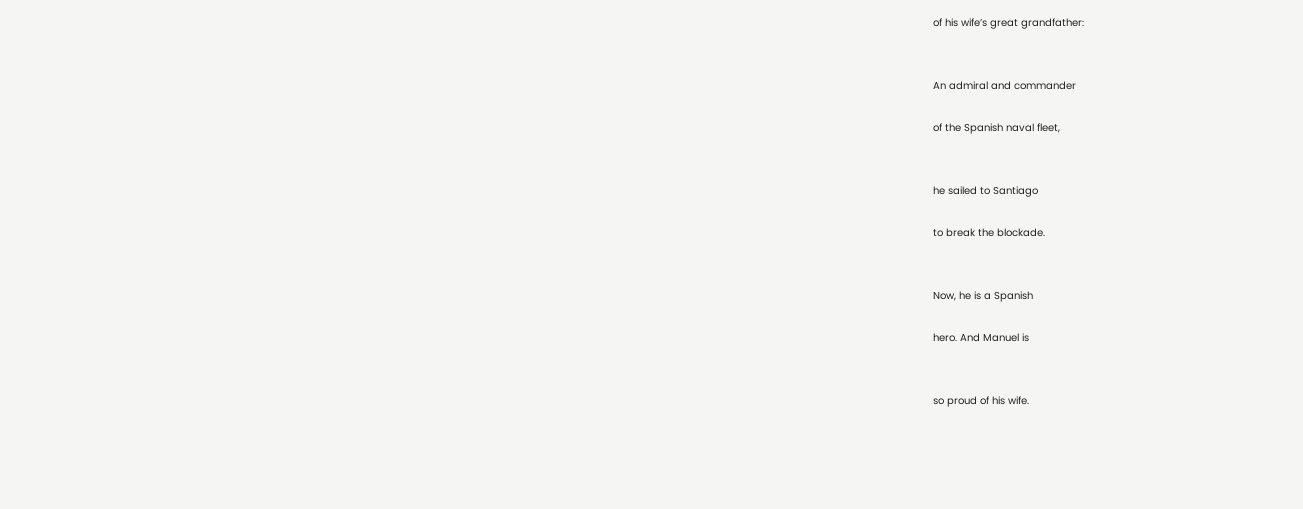of his wife’s great grandfather:


An admiral and commander

of the Spanish naval fleet,


he sailed to Santiago

to break the blockade.


Now, he is a Spanish

hero. And Manuel is


so proud of his wife.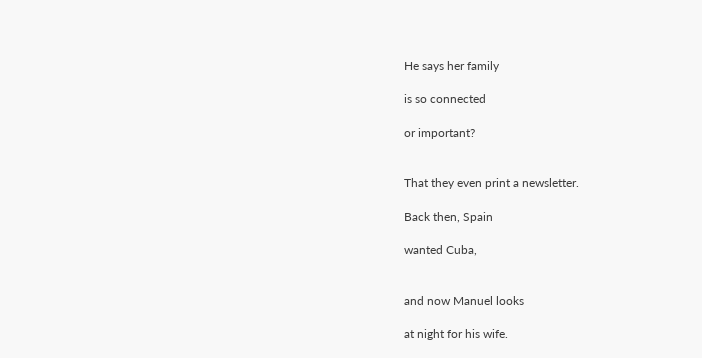He says her family

is so connected

or important?


That they even print a newsletter.

Back then, Spain

wanted Cuba,


and now Manuel looks

at night for his wife.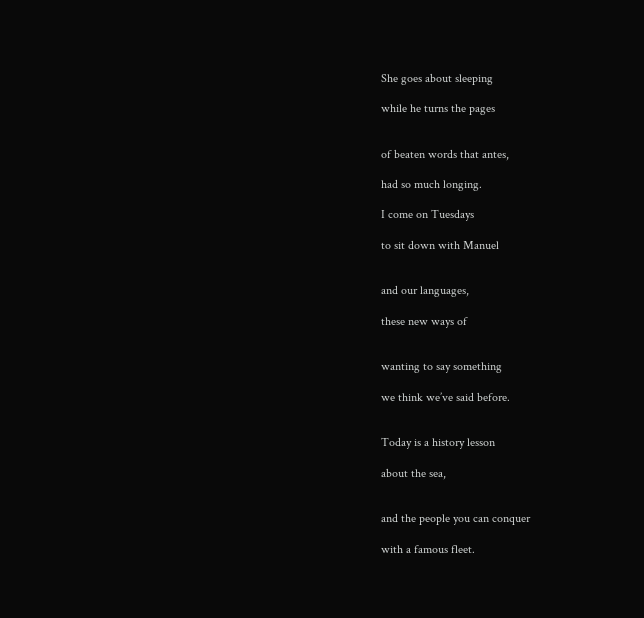She goes about sleeping

while he turns the pages


of beaten words that antes,

had so much longing.

I come on Tuesdays

to sit down with Manuel


and our languages,

these new ways of


wanting to say something

we think we’ve said before.


Today is a history lesson

about the sea,


and the people you can conquer

with a famous fleet.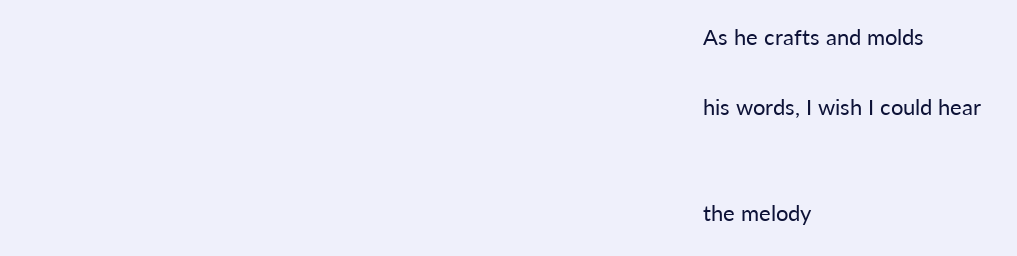As he crafts and molds

his words, I wish I could hear


the melody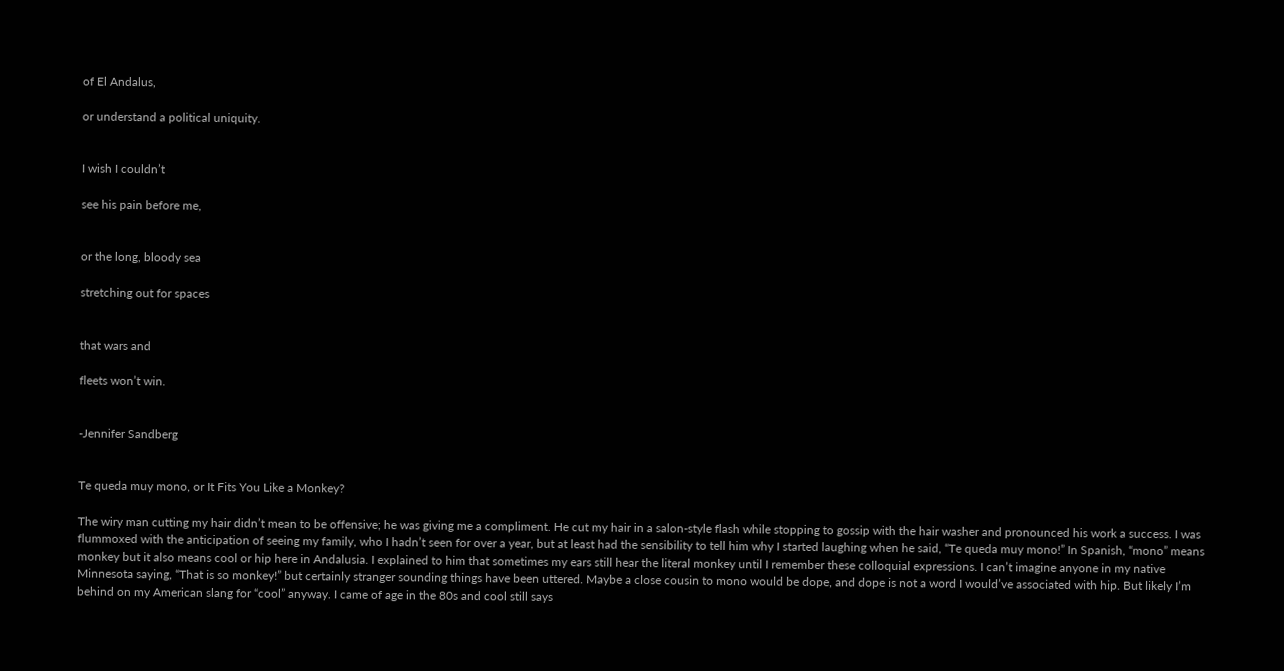of El Andalus,

or understand a political uniquity.


I wish I couldn’t

see his pain before me,


or the long, bloody sea

stretching out for spaces


that wars and

fleets won’t win.


-Jennifer Sandberg


Te queda muy mono, or It Fits You Like a Monkey?

The wiry man cutting my hair didn’t mean to be offensive; he was giving me a compliment. He cut my hair in a salon-style flash while stopping to gossip with the hair washer and pronounced his work a success. I was flummoxed with the anticipation of seeing my family, who I hadn’t seen for over a year, but at least had the sensibility to tell him why I started laughing when he said, “Te queda muy mono!” In Spanish, “mono” means monkey but it also means cool or hip here in Andalusia. I explained to him that sometimes my ears still hear the literal monkey until I remember these colloquial expressions. I can’t imagine anyone in my native Minnesota saying, “That is so monkey!” but certainly stranger sounding things have been uttered. Maybe a close cousin to mono would be dope, and dope is not a word I would’ve associated with hip. But likely I’m behind on my American slang for “cool” anyway. I came of age in the 80s and cool still says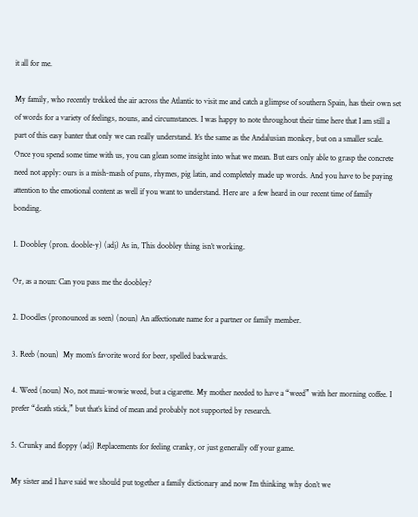it all for me.

My family, who recently trekked the air across the Atlantic to visit me and catch a glimpse of southern Spain, has their own set of words for a variety of feelings, nouns, and circumstances. I was happy to note throughout their time here that I am still a part of this easy banter that only we can really understand. It’s the same as the Andalusian monkey, but on a smaller scale. Once you spend some time with us, you can glean some insight into what we mean. But ears only able to grasp the concrete need not apply: ours is a mish-mash of puns, rhymes, pig latin, and completely made up words. And you have to be paying attention to the emotional content as well if you want to understand. Here are  a few heard in our recent time of family bonding.

1. Doobley (pron. dooble-y) (adj) As in, This doobley thing isn’t working.

Or, as a noun: Can you pass me the doobley?

2. Doodles (pronounced as seen) (noun) An affectionate name for a partner or family member.

3. Reeb (noun)  My mom’s favorite word for beer, spelled backwards.

4. Weed (noun) No, not maui-wowie weed, but a cigarette. My mother needed to have a “weed” with her morning coffee. I prefer “death stick,” but that’s kind of mean and probably not supported by research.

5. Crunky and floppy (adj) Replacements for feeling cranky, or just generally off your game.

My sister and I have said we should put together a family dictionary and now I’m thinking why don’t we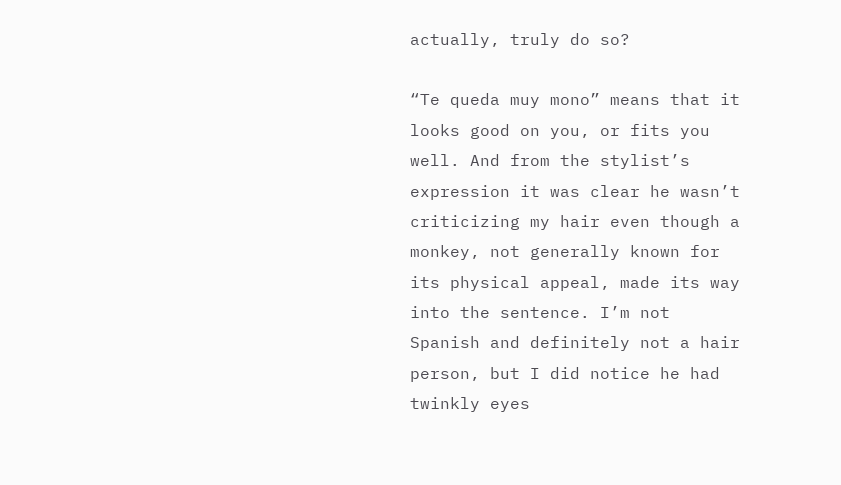actually, truly do so?

“Te queda muy mono” means that it looks good on you, or fits you well. And from the stylist’s expression it was clear he wasn’t criticizing my hair even though a monkey, not generally known for its physical appeal, made its way into the sentence. I’m not Spanish and definitely not a hair person, but I did notice he had twinkly eyes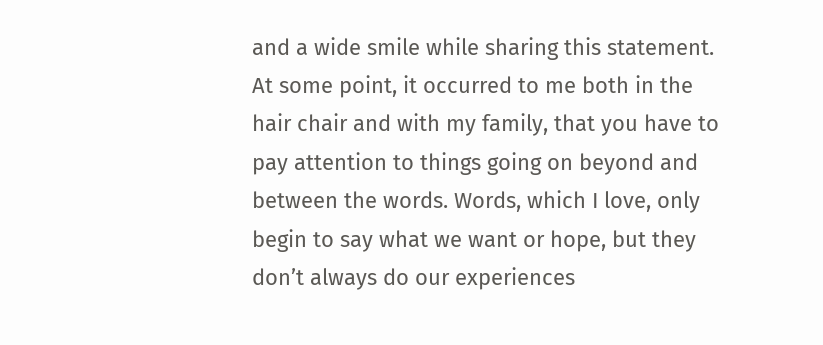and a wide smile while sharing this statement. At some point, it occurred to me both in the hair chair and with my family, that you have to pay attention to things going on beyond and between the words. Words, which I love, only begin to say what we want or hope, but they don’t always do our experiences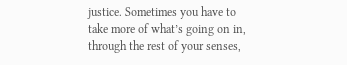justice. Sometimes you have to take more of what’s going on in, through the rest of your senses,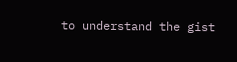to understand the gist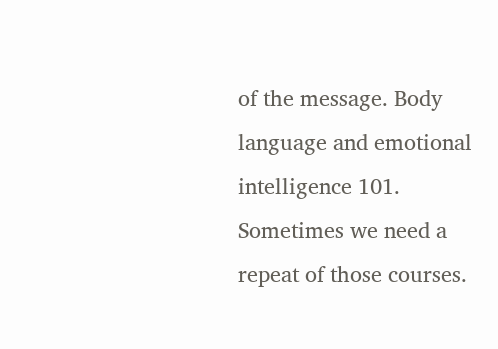of the message. Body language and emotional intelligence 101. Sometimes we need a repeat of those courses.